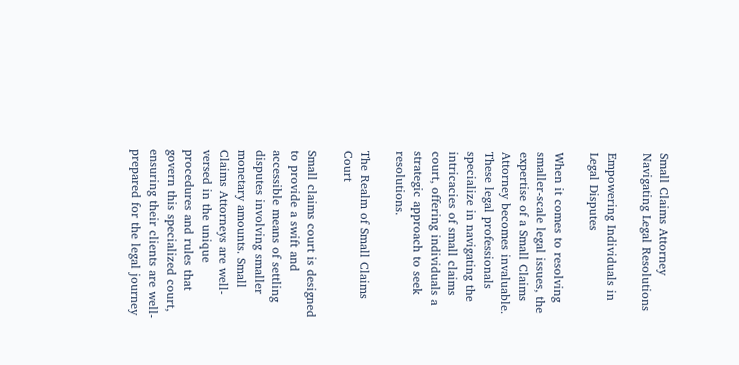Small Claims Attorney Navigating Legal Resolutions

Empowering Individuals in Legal Disputes

When it comes to resolving smaller-scale legal issues, the expertise of a Small Claims Attorney becomes invaluable. These legal professionals specialize in navigating the intricacies of small claims court, offering individuals a strategic approach to seek resolutions.

The Realm of Small Claims Court

Small claims court is designed to provide a swift and accessible means of settling disputes involving smaller monetary amounts. Small Claims Attorneys are well-versed in the unique procedures and rules that govern this specialized court, ensuring their clients are well-prepared for the legal journey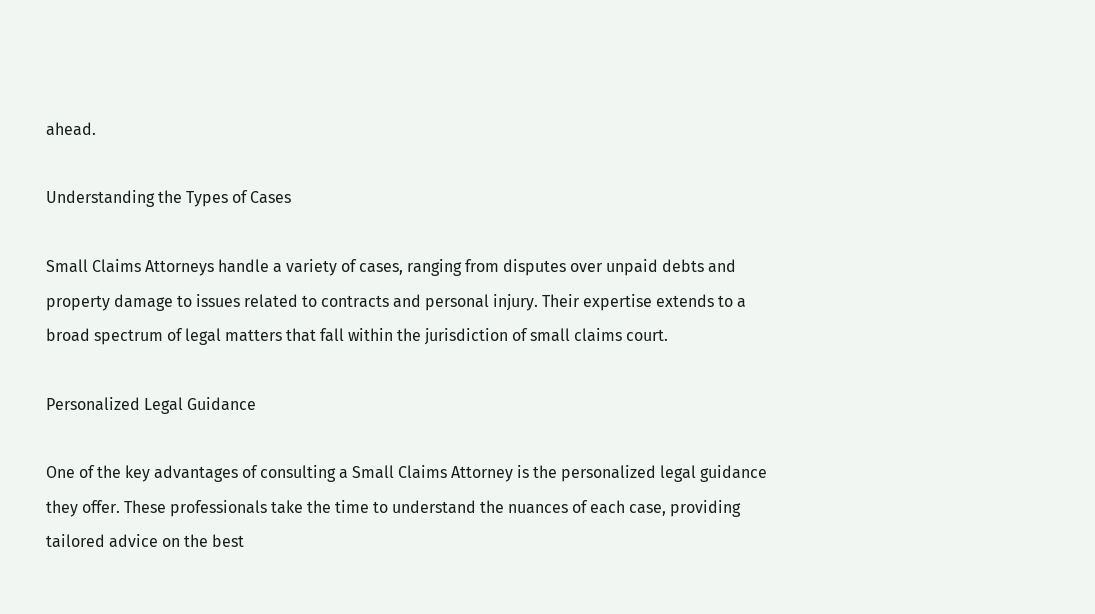ahead.

Understanding the Types of Cases

Small Claims Attorneys handle a variety of cases, ranging from disputes over unpaid debts and property damage to issues related to contracts and personal injury. Their expertise extends to a broad spectrum of legal matters that fall within the jurisdiction of small claims court.

Personalized Legal Guidance

One of the key advantages of consulting a Small Claims Attorney is the personalized legal guidance they offer. These professionals take the time to understand the nuances of each case, providing tailored advice on the best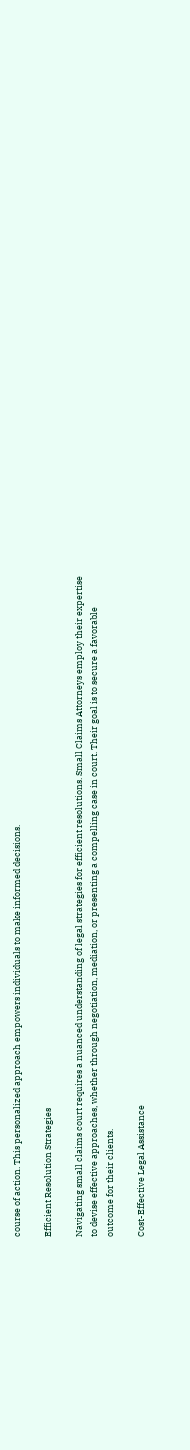course of action. This personalized approach empowers individuals to make informed decisions.

Efficient Resolution Strategies

Navigating small claims court requires a nuanced understanding of legal strategies for efficient resolutions. Small Claims Attorneys employ their expertise to devise effective approaches, whether through negotiation, mediation, or presenting a compelling case in court. Their goal is to secure a favorable outcome for their clients.

Cost-Effective Legal Assistance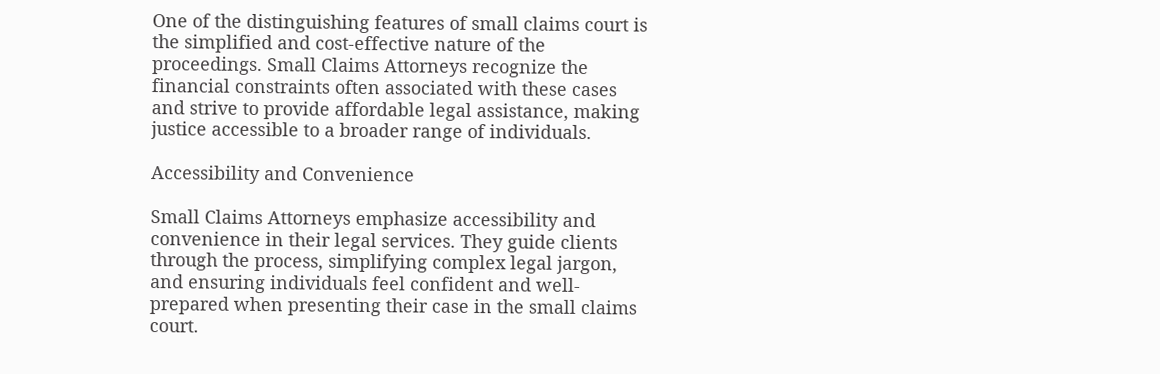One of the distinguishing features of small claims court is the simplified and cost-effective nature of the proceedings. Small Claims Attorneys recognize the financial constraints often associated with these cases and strive to provide affordable legal assistance, making justice accessible to a broader range of individuals.

Accessibility and Convenience

Small Claims Attorneys emphasize accessibility and convenience in their legal services. They guide clients through the process, simplifying complex legal jargon, and ensuring individuals feel confident and well-prepared when presenting their case in the small claims court.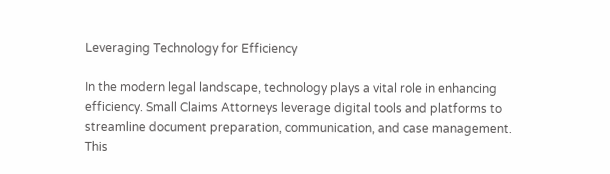Leveraging Technology for Efficiency

In the modern legal landscape, technology plays a vital role in enhancing efficiency. Small Claims Attorneys leverage digital tools and platforms to streamline document preparation, communication, and case management. This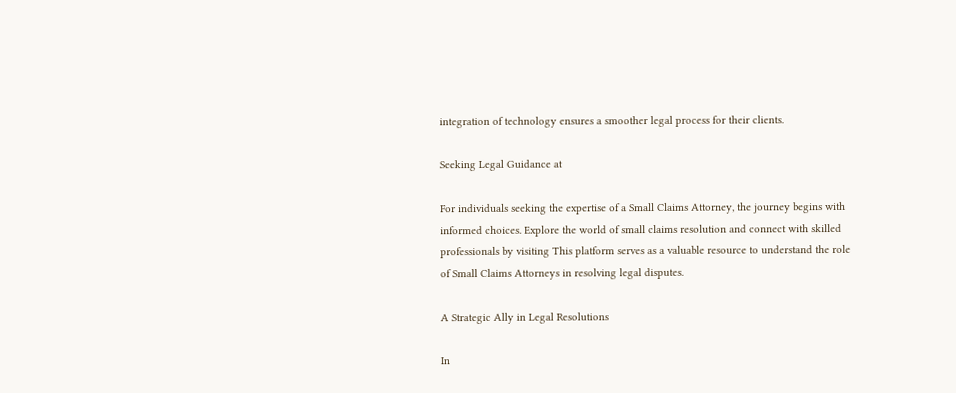integration of technology ensures a smoother legal process for their clients.

Seeking Legal Guidance at

For individuals seeking the expertise of a Small Claims Attorney, the journey begins with informed choices. Explore the world of small claims resolution and connect with skilled professionals by visiting This platform serves as a valuable resource to understand the role of Small Claims Attorneys in resolving legal disputes.

A Strategic Ally in Legal Resolutions

In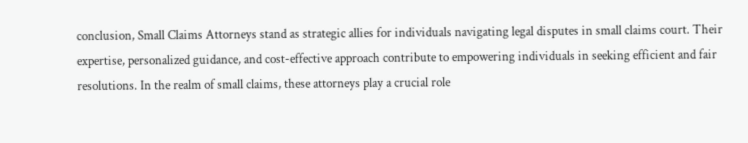conclusion, Small Claims Attorneys stand as strategic allies for individuals navigating legal disputes in small claims court. Their expertise, personalized guidance, and cost-effective approach contribute to empowering individuals in seeking efficient and fair resolutions. In the realm of small claims, these attorneys play a crucial role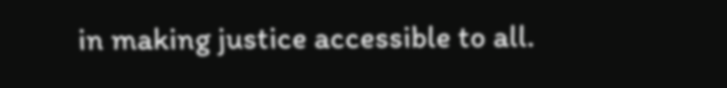in making justice accessible to all.